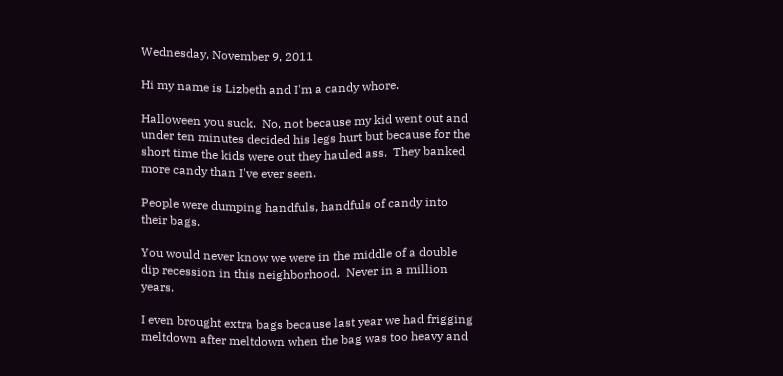Wednesday, November 9, 2011

Hi my name is Lizbeth and I'm a candy whore.

Halloween you suck.  No, not because my kid went out and under ten minutes decided his legs hurt but because for the short time the kids were out they hauled ass.  They banked more candy than I've ever seen.

People were dumping handfuls, handfuls of candy into their bags.

You would never know we were in the middle of a double dip recession in this neighborhood.  Never in a million years.

I even brought extra bags because last year we had frigging meltdown after meltdown when the bag was too heavy and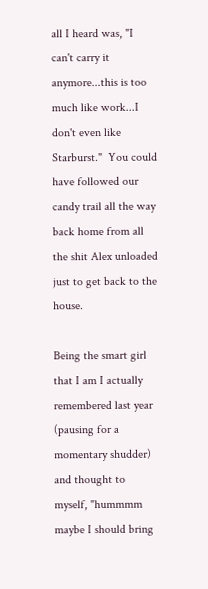all I heard was, "I can't carry it anymore...this is too much like work...I don't even like Starburst."  You could have followed our candy trail all the way back home from all the shit Alex unloaded just to get back to the house.

Being the smart girl that I am I actually remembered last year (pausing for a momentary shudder) and thought to myself, "hummmm maybe I should bring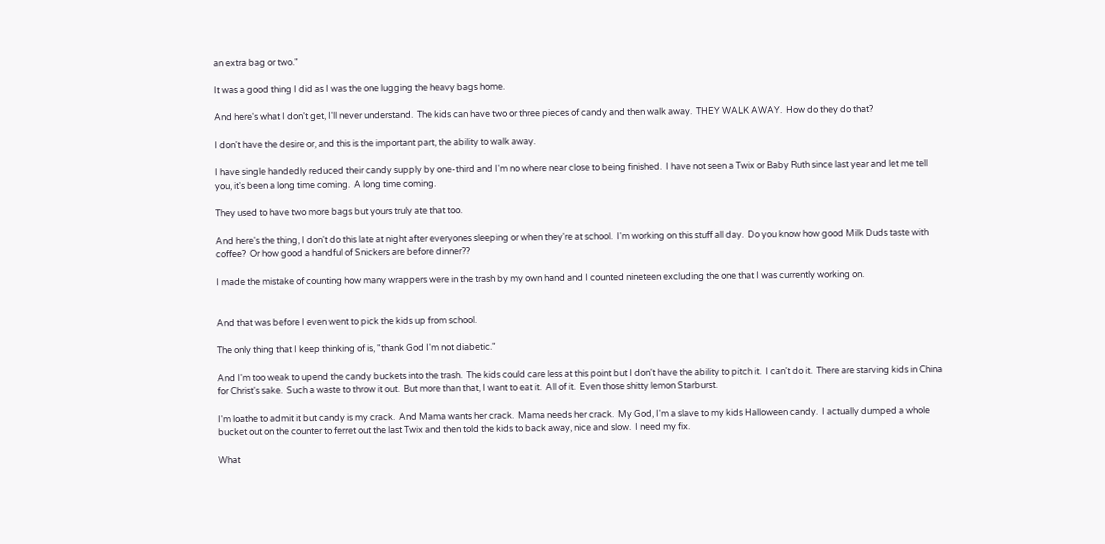an extra bag or two."

It was a good thing I did as I was the one lugging the heavy bags home.

And here's what I don't get, I'll never understand.  The kids can have two or three pieces of candy and then walk away.  THEY WALK AWAY.  How do they do that?

I don't have the desire or, and this is the important part, the ability to walk away.

I have single handedly reduced their candy supply by one-third and I'm no where near close to being finished.  I have not seen a Twix or Baby Ruth since last year and let me tell you, it's been a long time coming.  A long time coming.

They used to have two more bags but yours truly ate that too.

And here's the thing, I don't do this late at night after everyones sleeping or when they're at school.  I'm working on this stuff all day.  Do you know how good Milk Duds taste with coffee?  Or how good a handful of Snickers are before dinner??

I made the mistake of counting how many wrappers were in the trash by my own hand and I counted nineteen excluding the one that I was currently working on.


And that was before I even went to pick the kids up from school.

The only thing that I keep thinking of is, "thank God I'm not diabetic."

And I'm too weak to upend the candy buckets into the trash.  The kids could care less at this point but I don't have the ability to pitch it.  I can't do it.  There are starving kids in China for Christ's sake.  Such a waste to throw it out.  But more than that, I want to eat it.  All of it.  Even those shitty lemon Starburst.

I'm loathe to admit it but candy is my crack.  And Mama wants her crack.  Mama needs her crack.  My God, I'm a slave to my kids Halloween candy.  I actually dumped a whole bucket out on the counter to ferret out the last Twix and then told the kids to back away, nice and slow.  I need my fix.

What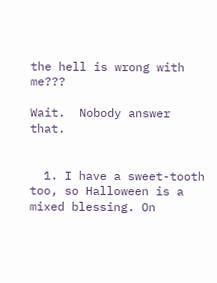the hell is wrong with me???

Wait.  Nobody answer that.


  1. I have a sweet-tooth too, so Halloween is a mixed blessing. On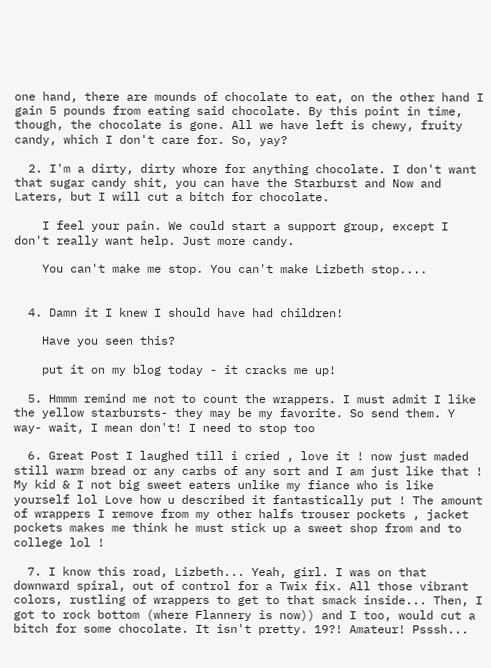one hand, there are mounds of chocolate to eat, on the other hand I gain 5 pounds from eating said chocolate. By this point in time, though, the chocolate is gone. All we have left is chewy, fruity candy, which I don't care for. So, yay?

  2. I'm a dirty, dirty whore for anything chocolate. I don't want that sugar candy shit, you can have the Starburst and Now and Laters, but I will cut a bitch for chocolate.

    I feel your pain. We could start a support group, except I don't really want help. Just more candy.

    You can't make me stop. You can't make Lizbeth stop....


  4. Damn it I knew I should have had children!

    Have you seen this?

    put it on my blog today - it cracks me up!

  5. Hmmm remind me not to count the wrappers. I must admit I like the yellow starbursts- they may be my favorite. So send them. Y way- wait, I mean don't! I need to stop too

  6. Great Post I laughed till i cried , love it ! now just maded still warm bread or any carbs of any sort and I am just like that ! My kid & I not big sweet eaters unlike my fiance who is like yourself lol Love how u described it fantastically put ! The amount of wrappers I remove from my other halfs trouser pockets , jacket pockets makes me think he must stick up a sweet shop from and to college lol !

  7. I know this road, Lizbeth... Yeah, girl. I was on that downward spiral, out of control for a Twix fix. All those vibrant colors, rustling of wrappers to get to that smack inside... Then, I got to rock bottom (where Flannery is now)) and I too, would cut a bitch for some chocolate. It isn't pretty. 19?! Amateur! Psssh...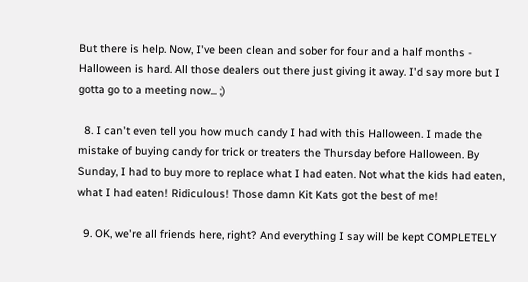But there is help. Now, I've been clean and sober for four and a half months - Halloween is hard. All those dealers out there just giving it away. I'd say more but I gotta go to a meeting now... ;)

  8. I can't even tell you how much candy I had with this Halloween. I made the mistake of buying candy for trick or treaters the Thursday before Halloween. By Sunday, I had to buy more to replace what I had eaten. Not what the kids had eaten, what I had eaten! Ridiculous! Those damn Kit Kats got the best of me!

  9. OK, we're all friends here, right? And everything I say will be kept COMPLETELY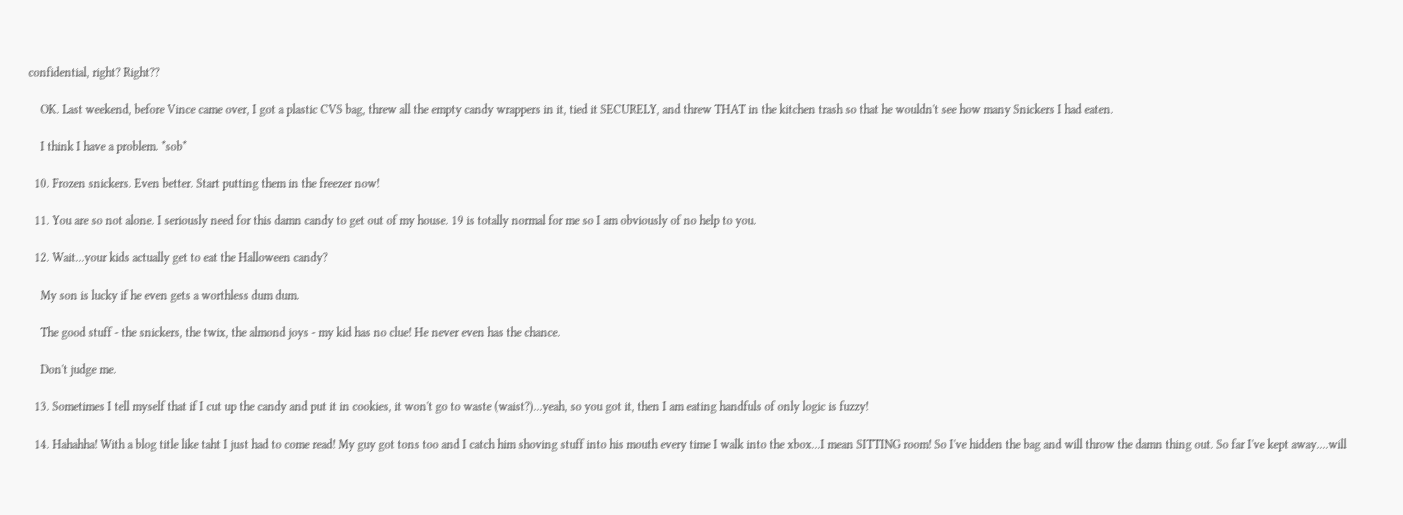confidential, right? Right??

    OK. Last weekend, before Vince came over, I got a plastic CVS bag, threw all the empty candy wrappers in it, tied it SECURELY, and threw THAT in the kitchen trash so that he wouldn't see how many Snickers I had eaten.

    I think I have a problem. *sob*

  10. Frozen snickers. Even better. Start putting them in the freezer now!

  11. You are so not alone. I seriously need for this damn candy to get out of my house. 19 is totally normal for me so I am obviously of no help to you.

  12. Wait...your kids actually get to eat the Halloween candy?

    My son is lucky if he even gets a worthless dum dum.

    The good stuff - the snickers, the twix, the almond joys - my kid has no clue! He never even has the chance.

    Don't judge me.

  13. Sometimes I tell myself that if I cut up the candy and put it in cookies, it won't go to waste (waist?)...yeah, so you got it, then I am eating handfuls of only logic is fuzzy!

  14. Hahahha! With a blog title like taht I just had to come read! My guy got tons too and I catch him shoving stuff into his mouth every time I walk into the xbox...I mean SITTING room! So I've hidden the bag and will throw the damn thing out. So far I've kept away....will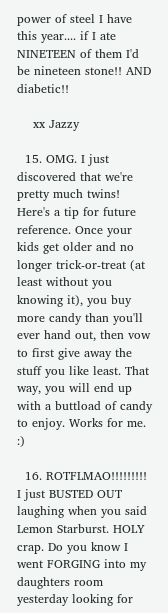power of steel I have this year.... if I ate NINETEEN of them I'd be nineteen stone!! AND diabetic!!

    xx Jazzy

  15. OMG. I just discovered that we're pretty much twins! Here's a tip for future reference. Once your kids get older and no longer trick-or-treat (at least without you knowing it), you buy more candy than you'll ever hand out, then vow to first give away the stuff you like least. That way, you will end up with a buttload of candy to enjoy. Works for me. :)

  16. ROTFLMAO!!!!!!!!! I just BUSTED OUT laughing when you said Lemon Starburst. HOLY crap. Do you know I went FORGING into my daughters room yesterday looking for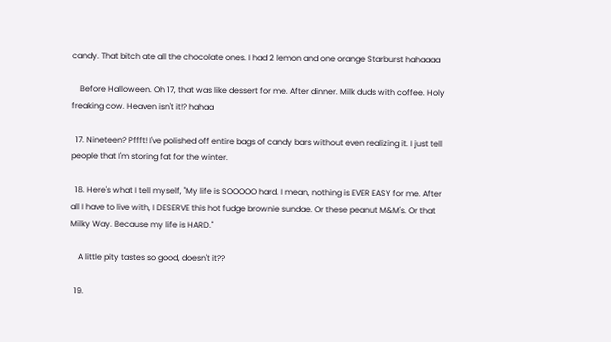candy. That bitch ate all the chocolate ones. I had 2 lemon and one orange Starburst hahaaaa

    Before Halloween. Oh 17, that was like dessert for me. After dinner. Milk duds with coffee. Holy freaking cow. Heaven isn't it!? hahaa

  17. Nineteen? Pffft! I've polished off entire bags of candy bars without even realizing it. I just tell people that I'm storing fat for the winter.

  18. Here's what I tell myself, "My life is SOOOOO hard. I mean, nothing is EVER EASY for me. After all I have to live with, I DESERVE this hot fudge brownie sundae. Or these peanut M&M's. Or that Milky Way. Because my life is HARD."

    A little pity tastes so good, doesn't it??

  19.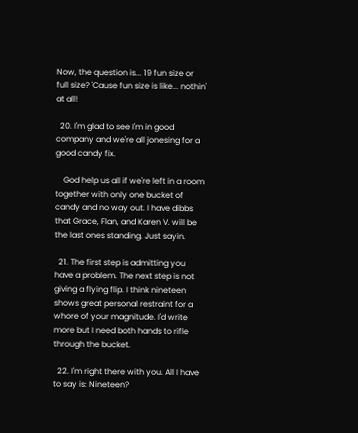Now, the question is... 19 fun size or full size? 'Cause fun size is like... nothin' at all!

  20. I'm glad to see I'm in good company and we're all jonesing for a good candy fix.

    God help us all if we're left in a room together with only one bucket of candy and no way out. I have dibbs that Grace, Flan, and Karen V. will be the last ones standing. Just sayin.

  21. The first step is admitting you have a problem. The next step is not giving a flying flip. I think nineteen shows great personal restraint for a whore of your magnitude. I'd write more but I need both hands to rifle through the bucket.

  22. I'm right there with you. All I have to say is: Nineteen?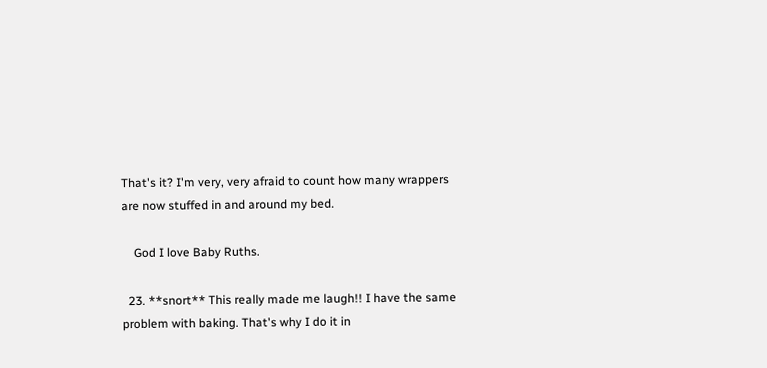That's it? I'm very, very afraid to count how many wrappers are now stuffed in and around my bed.

    God I love Baby Ruths.

  23. **snort** This really made me laugh!! I have the same problem with baking. That's why I do it in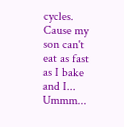cycles. Cause my son can't eat as fast as I bake and I... Ummm...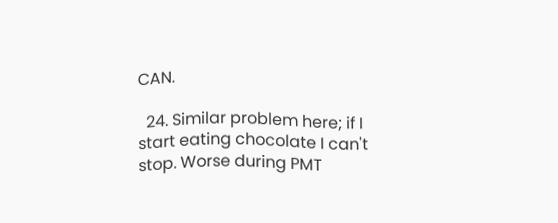CAN.

  24. Similar problem here; if I start eating chocolate I can't stop. Worse during PMT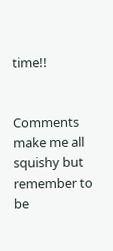time!!


Comments make me all squishy but remember to be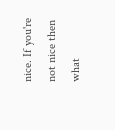nice. If you're not nice then what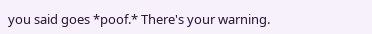you said goes *poof.* There's your warning.